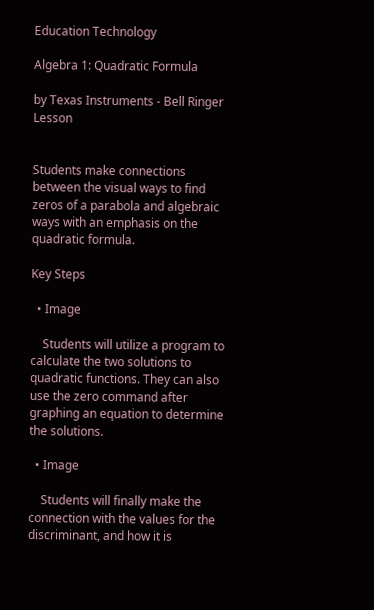Education Technology

Algebra 1: Quadratic Formula

by Texas Instruments - Bell Ringer Lesson


Students make connections between the visual ways to find zeros of a parabola and algebraic ways with an emphasis on the quadratic formula.

Key Steps

  • Image

    Students will utilize a program to calculate the two solutions to quadratic functions. They can also use the zero command after graphing an equation to determine the solutions.

  • Image

    Students will finally make the connection with the values for the discriminant, and how it is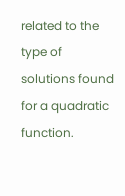related to the type of solutions found for a quadratic function.